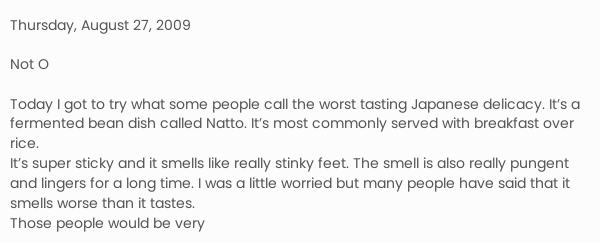Thursday, August 27, 2009

Not O

Today I got to try what some people call the worst tasting Japanese delicacy. It’s a fermented bean dish called Natto. It’s most commonly served with breakfast over rice.
It’s super sticky and it smells like really stinky feet. The smell is also really pungent and lingers for a long time. I was a little worried but many people have said that it smells worse than it tastes.
Those people would be very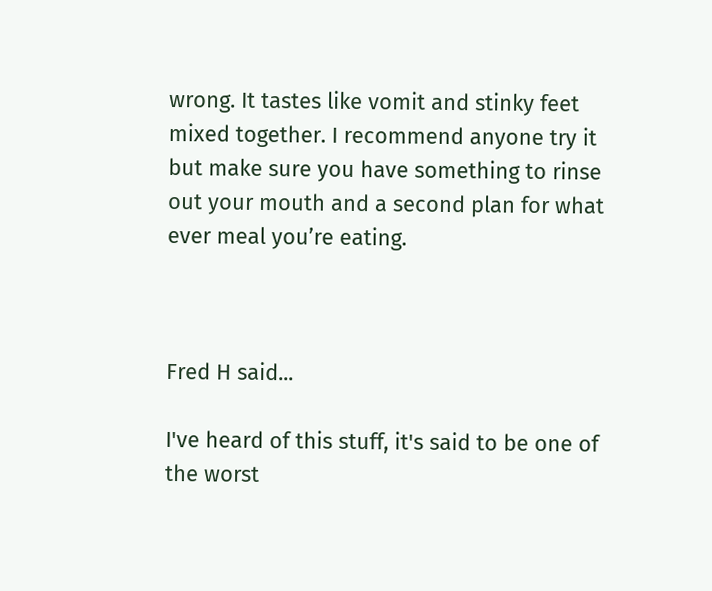wrong. It tastes like vomit and stinky feet mixed together. I recommend anyone try it but make sure you have something to rinse out your mouth and a second plan for what ever meal you’re eating.



Fred H said...

I've heard of this stuff, it's said to be one of the worst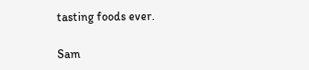tasting foods ever.

Sam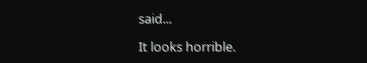said...

It looks horrible.